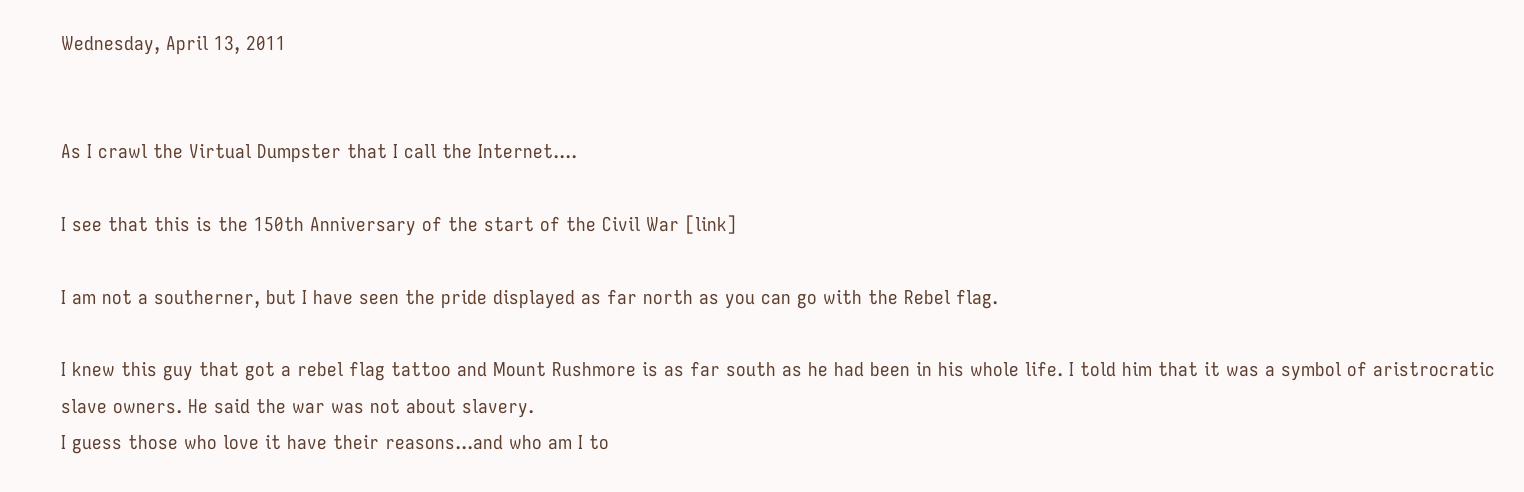Wednesday, April 13, 2011


As I crawl the Virtual Dumpster that I call the Internet....

I see that this is the 150th Anniversary of the start of the Civil War [link]

I am not a southerner, but I have seen the pride displayed as far north as you can go with the Rebel flag.

I knew this guy that got a rebel flag tattoo and Mount Rushmore is as far south as he had been in his whole life. I told him that it was a symbol of aristrocratic slave owners. He said the war was not about slavery.
I guess those who love it have their reasons...and who am I to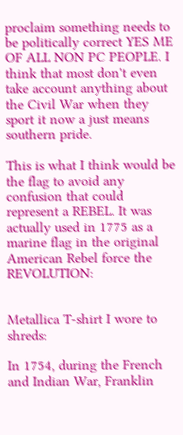proclaim something needs to be politically correct YES ME OF ALL NON PC PEOPLE. I think that most don't even take account anything about the Civil War when they sport it now a just means southern pride.

This is what I think would be the flag to avoid any confusion that could represent a REBEL. It was actually used in 1775 as a marine flag in the original American Rebel force the REVOLUTION:


Metallica T-shirt I wore to shreds:

In 1754, during the French and Indian War, Franklin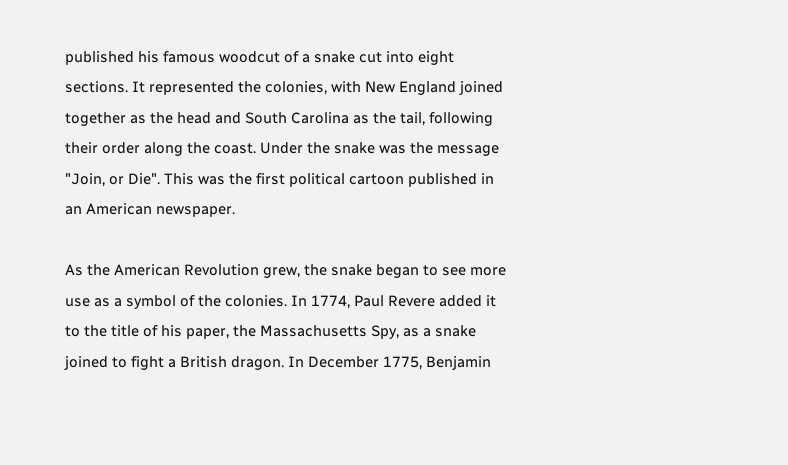published his famous woodcut of a snake cut into eight sections. It represented the colonies, with New England joined together as the head and South Carolina as the tail, following their order along the coast. Under the snake was the message "Join, or Die". This was the first political cartoon published in an American newspaper.

As the American Revolution grew, the snake began to see more use as a symbol of the colonies. In 1774, Paul Revere added it to the title of his paper, the Massachusetts Spy, as a snake joined to fight a British dragon. In December 1775, Benjamin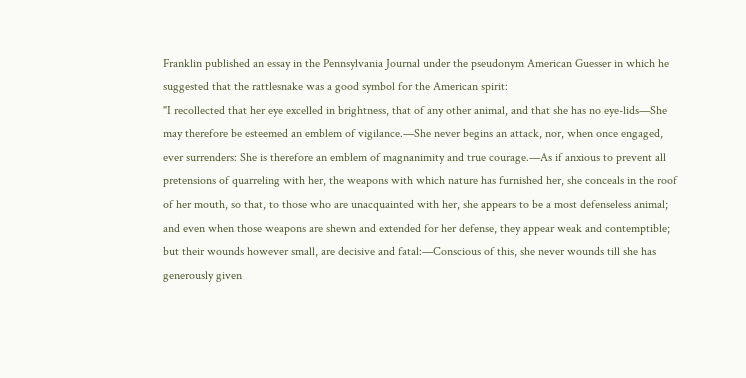Franklin published an essay in the Pennsylvania Journal under the pseudonym American Guesser in which he suggested that the rattlesnake was a good symbol for the American spirit:
"I recollected that her eye excelled in brightness, that of any other animal, and that she has no eye-lids—She may therefore be esteemed an emblem of vigilance.—She never begins an attack, nor, when once engaged, ever surrenders: She is therefore an emblem of magnanimity and true courage.—As if anxious to prevent all pretensions of quarreling with her, the weapons with which nature has furnished her, she conceals in the roof of her mouth, so that, to those who are unacquainted with her, she appears to be a most defenseless animal; and even when those weapons are shewn and extended for her defense, they appear weak and contemptible; but their wounds however small, are decisive and fatal:—Conscious of this, she never wounds till she has generously given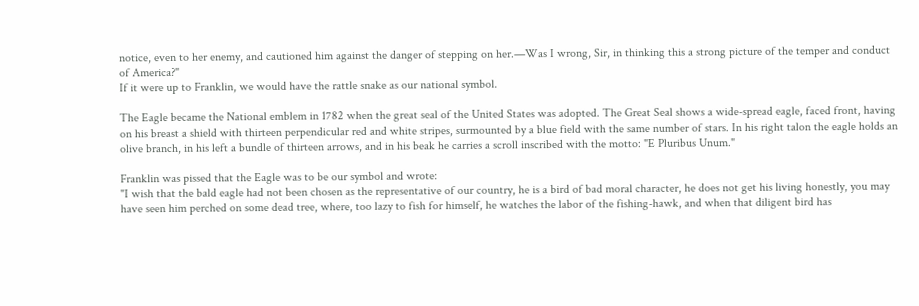notice, even to her enemy, and cautioned him against the danger of stepping on her.—Was I wrong, Sir, in thinking this a strong picture of the temper and conduct of America?"
If it were up to Franklin, we would have the rattle snake as our national symbol.

The Eagle became the National emblem in 1782 when the great seal of the United States was adopted. The Great Seal shows a wide-spread eagle, faced front, having on his breast a shield with thirteen perpendicular red and white stripes, surmounted by a blue field with the same number of stars. In his right talon the eagle holds an olive branch, in his left a bundle of thirteen arrows, and in his beak he carries a scroll inscribed with the motto: "E Pluribus Unum."

Franklin was pissed that the Eagle was to be our symbol and wrote:
"I wish that the bald eagle had not been chosen as the representative of our country, he is a bird of bad moral character, he does not get his living honestly, you may have seen him perched on some dead tree, where, too lazy to fish for himself, he watches the labor of the fishing-hawk, and when that diligent bird has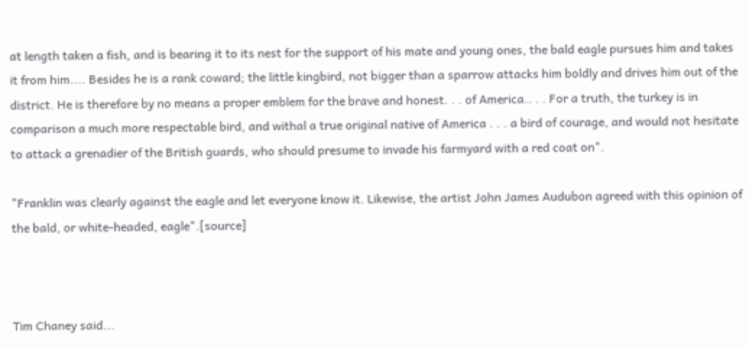at length taken a fish, and is bearing it to its nest for the support of his mate and young ones, the bald eagle pursues him and takes it from him.... Besides he is a rank coward; the little kingbird, not bigger than a sparrow attacks him boldly and drives him out of the district. He is therefore by no means a proper emblem for the brave and honest. . . of America.. . . For a truth, the turkey is in comparison a much more respectable bird, and withal a true original native of America . . . a bird of courage, and would not hesitate to attack a grenadier of the British guards, who should presume to invade his farmyard with a red coat on".

"Franklin was clearly against the eagle and let everyone know it. Likewise, the artist John James Audubon agreed with this opinion of the bald, or white-headed, eagle".[source]



Tim Chaney said...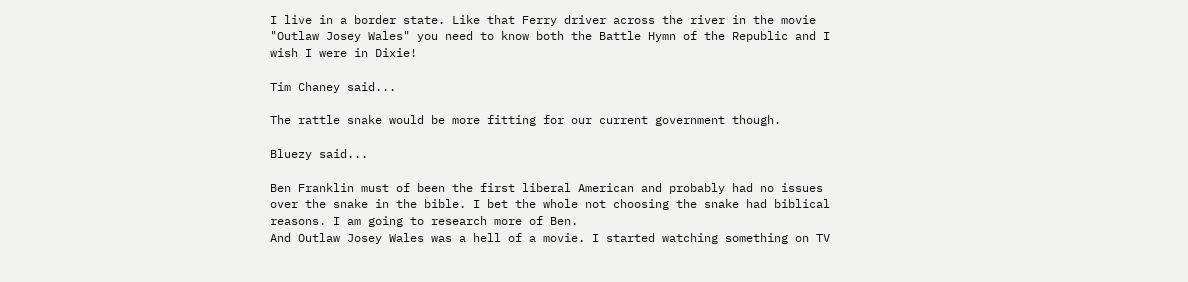I live in a border state. Like that Ferry driver across the river in the movie "Outlaw Josey Wales" you need to know both the Battle Hymn of the Republic and I wish I were in Dixie!

Tim Chaney said...

The rattle snake would be more fitting for our current government though.

Bluezy said...

Ben Franklin must of been the first liberal American and probably had no issues over the snake in the bible. I bet the whole not choosing the snake had biblical reasons. I am going to research more of Ben.
And Outlaw Josey Wales was a hell of a movie. I started watching something on TV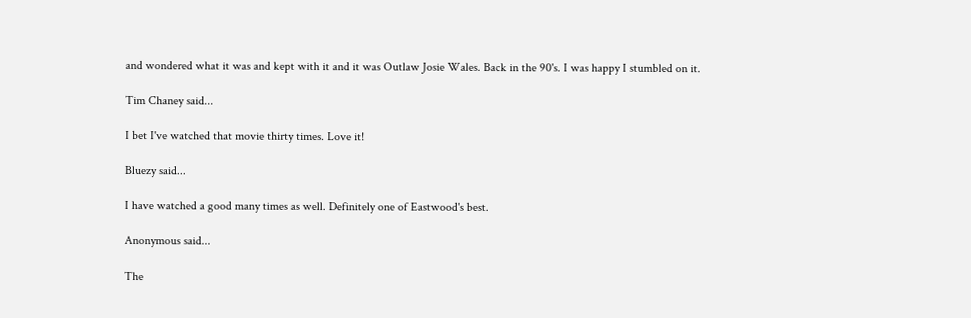and wondered what it was and kept with it and it was Outlaw Josie Wales. Back in the 90's. I was happy I stumbled on it.

Tim Chaney said...

I bet I've watched that movie thirty times. Love it!

Bluezy said...

I have watched a good many times as well. Definitely one of Eastwood's best.

Anonymous said...

The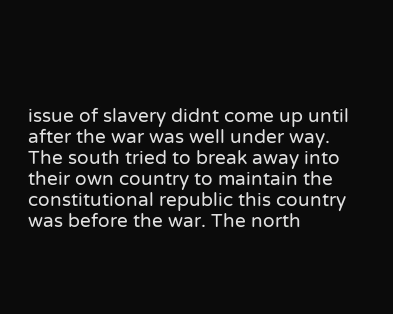issue of slavery didnt come up until after the war was well under way. The south tried to break away into their own country to maintain the constitutional republic this country was before the war. The north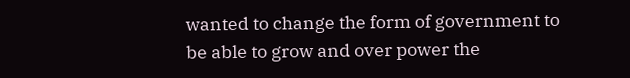wanted to change the form of government to be able to grow and over power the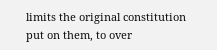limits the original constitution put on them, to over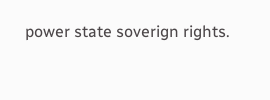power state soverign rights.